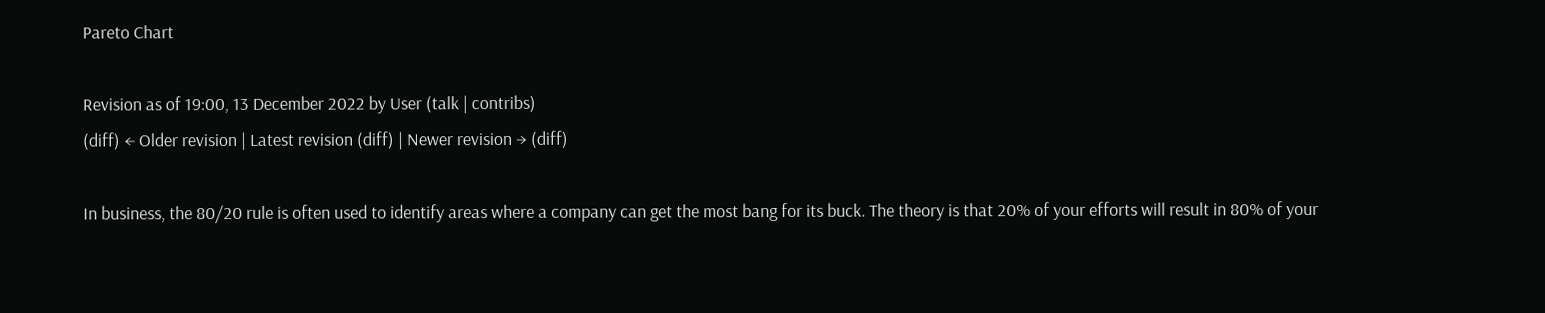Pareto Chart

Revision as of 19:00, 13 December 2022 by User (talk | contribs)
(diff) ← Older revision | Latest revision (diff) | Newer revision → (diff)

In business, the 80/20 rule is often used to identify areas where a company can get the most bang for its buck. The theory is that 20% of your efforts will result in 80% of your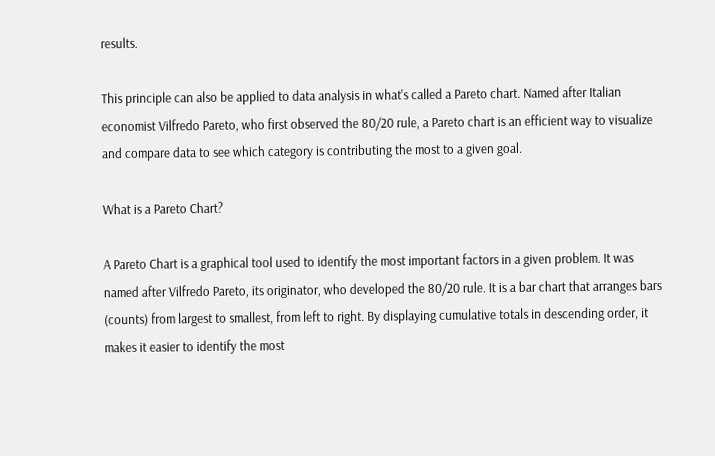results.

This principle can also be applied to data analysis in what's called a Pareto chart. Named after Italian economist Vilfredo Pareto, who first observed the 80/20 rule, a Pareto chart is an efficient way to visualize and compare data to see which category is contributing the most to a given goal.

What is a Pareto Chart?

A Pareto Chart is a graphical tool used to identify the most important factors in a given problem. It was named after Vilfredo Pareto, its originator, who developed the 80/20 rule. It is a bar chart that arranges bars (counts) from largest to smallest, from left to right. By displaying cumulative totals in descending order, it makes it easier to identify the most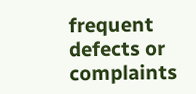frequent defects or complaints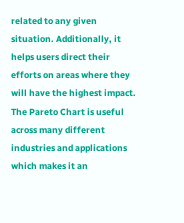related to any given situation. Additionally, it helps users direct their efforts on areas where they will have the highest impact. The Pareto Chart is useful across many different industries and applications which makes it an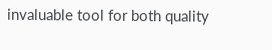invaluable tool for both quality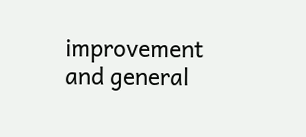improvement and general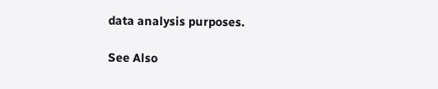data analysis purposes.

See Also